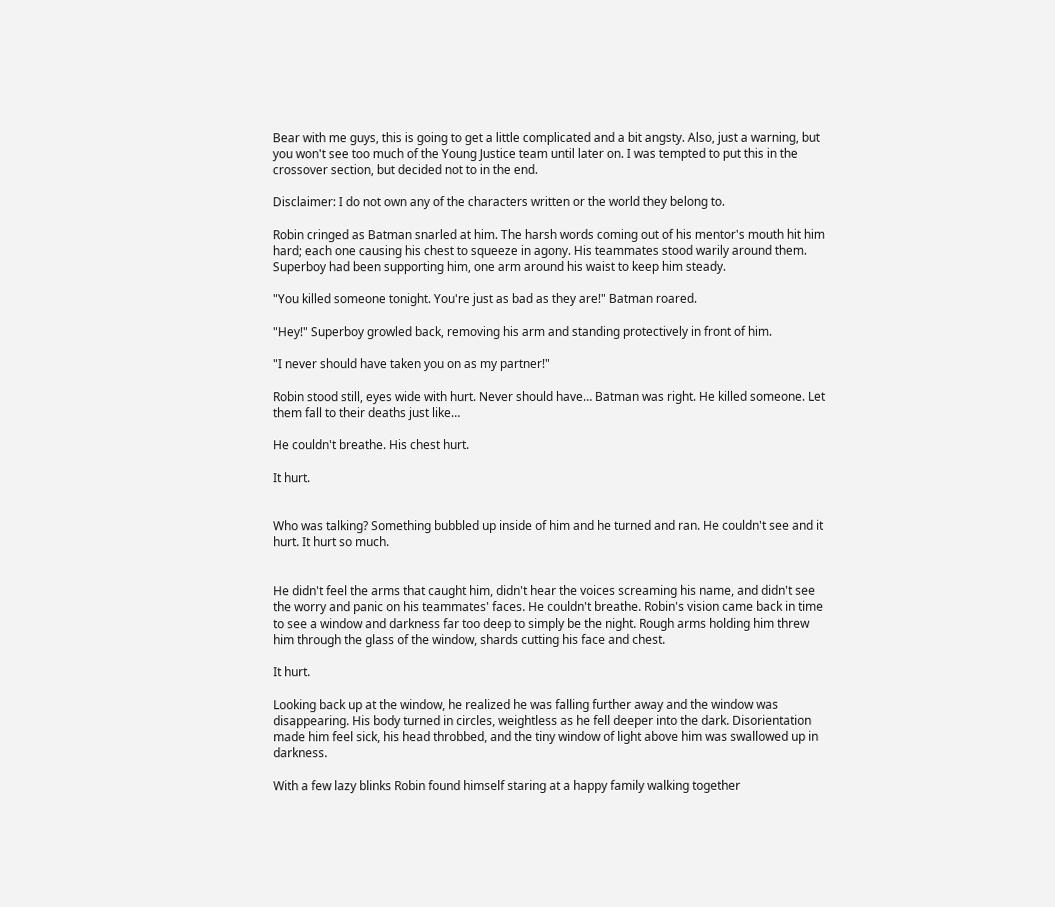Bear with me guys, this is going to get a little complicated and a bit angsty. Also, just a warning, but you won't see too much of the Young Justice team until later on. I was tempted to put this in the crossover section, but decided not to in the end.

Disclaimer: I do not own any of the characters written or the world they belong to.

Robin cringed as Batman snarled at him. The harsh words coming out of his mentor's mouth hit him hard; each one causing his chest to squeeze in agony. His teammates stood warily around them. Superboy had been supporting him, one arm around his waist to keep him steady.

"You killed someone tonight. You're just as bad as they are!" Batman roared.

"Hey!" Superboy growled back, removing his arm and standing protectively in front of him.

"I never should have taken you on as my partner!"

Robin stood still, eyes wide with hurt. Never should have… Batman was right. He killed someone. Let them fall to their deaths just like…

He couldn't breathe. His chest hurt.

It hurt.


Who was talking? Something bubbled up inside of him and he turned and ran. He couldn't see and it hurt. It hurt so much.


He didn't feel the arms that caught him, didn't hear the voices screaming his name, and didn't see the worry and panic on his teammates' faces. He couldn't breathe. Robin's vision came back in time to see a window and darkness far too deep to simply be the night. Rough arms holding him threw him through the glass of the window, shards cutting his face and chest.

It hurt.

Looking back up at the window, he realized he was falling further away and the window was disappearing. His body turned in circles, weightless as he fell deeper into the dark. Disorientation made him feel sick, his head throbbed, and the tiny window of light above him was swallowed up in darkness.

With a few lazy blinks Robin found himself staring at a happy family walking together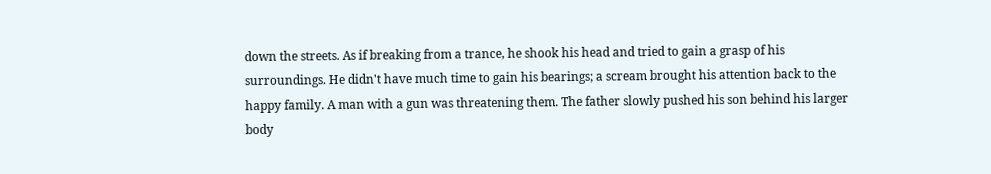down the streets. As if breaking from a trance, he shook his head and tried to gain a grasp of his surroundings. He didn't have much time to gain his bearings; a scream brought his attention back to the happy family. A man with a gun was threatening them. The father slowly pushed his son behind his larger body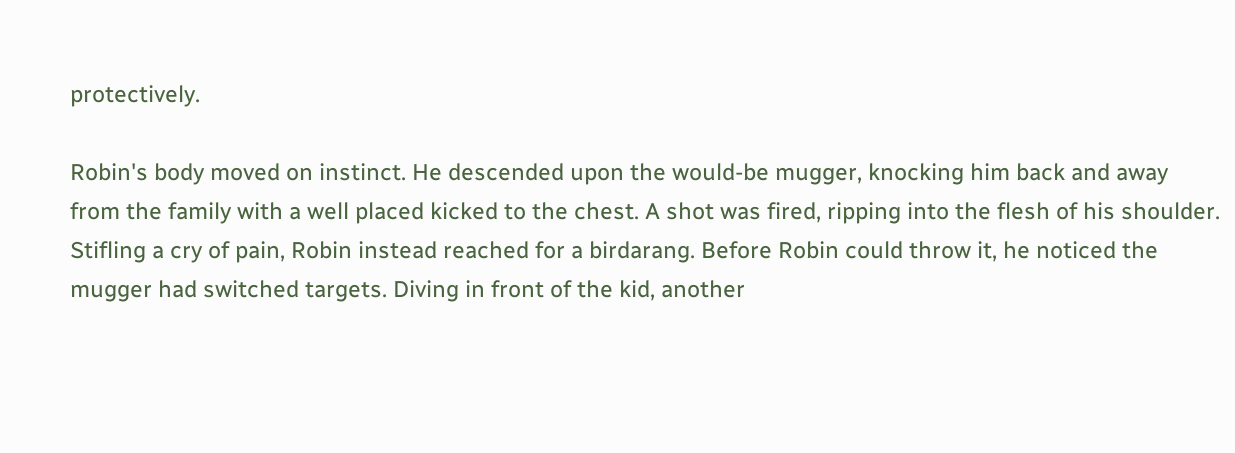protectively.

Robin's body moved on instinct. He descended upon the would-be mugger, knocking him back and away from the family with a well placed kicked to the chest. A shot was fired, ripping into the flesh of his shoulder. Stifling a cry of pain, Robin instead reached for a birdarang. Before Robin could throw it, he noticed the mugger had switched targets. Diving in front of the kid, another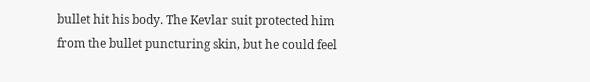bullet hit his body. The Kevlar suit protected him from the bullet puncturing skin, but he could feel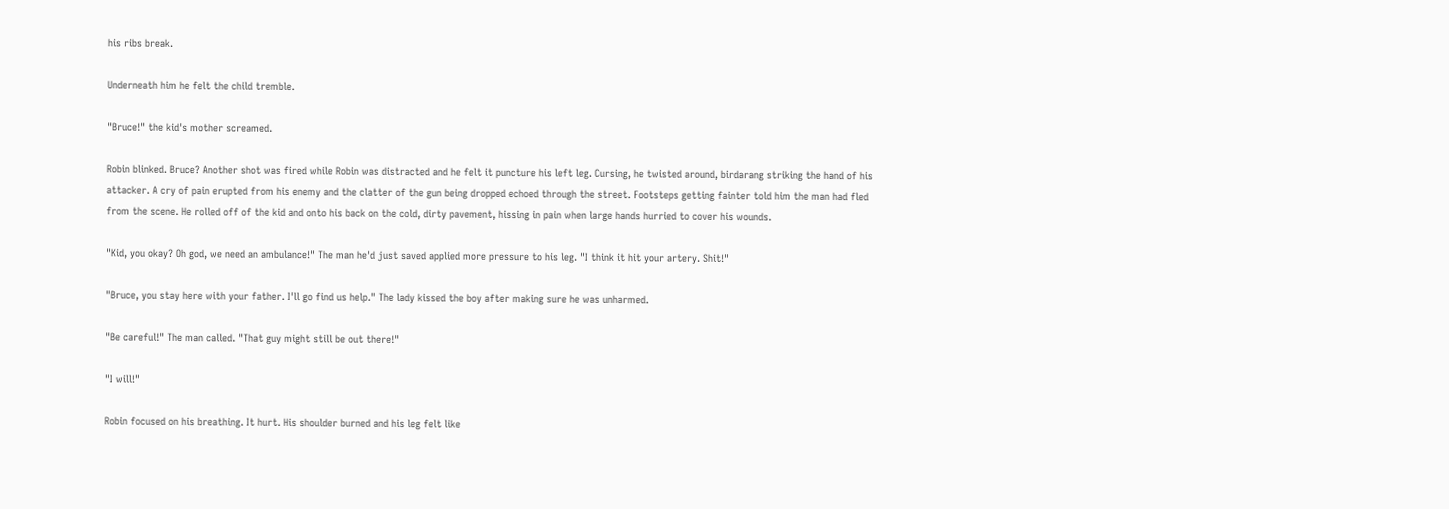his ribs break.

Underneath him he felt the child tremble.

"Bruce!" the kid's mother screamed.

Robin blinked. Bruce? Another shot was fired while Robin was distracted and he felt it puncture his left leg. Cursing, he twisted around, birdarang striking the hand of his attacker. A cry of pain erupted from his enemy and the clatter of the gun being dropped echoed through the street. Footsteps getting fainter told him the man had fled from the scene. He rolled off of the kid and onto his back on the cold, dirty pavement, hissing in pain when large hands hurried to cover his wounds.

"Kid, you okay? Oh god, we need an ambulance!" The man he'd just saved applied more pressure to his leg. "I think it hit your artery. Shit!"

"Bruce, you stay here with your father. I'll go find us help." The lady kissed the boy after making sure he was unharmed.

"Be careful!" The man called. "That guy might still be out there!"

"I will!"

Robin focused on his breathing. It hurt. His shoulder burned and his leg felt like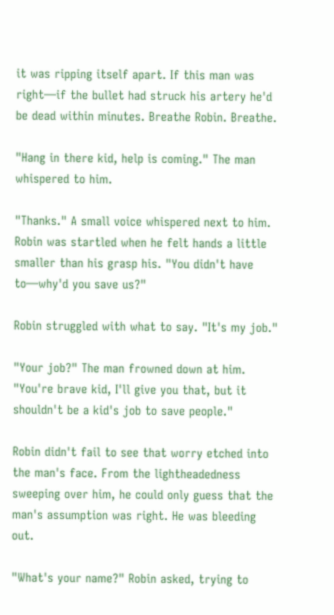it was ripping itself apart. If this man was right—if the bullet had struck his artery he'd be dead within minutes. Breathe Robin. Breathe.

"Hang in there kid, help is coming." The man whispered to him.

"Thanks." A small voice whispered next to him. Robin was startled when he felt hands a little smaller than his grasp his. "You didn't have to—why'd you save us?"

Robin struggled with what to say. "It's my job."

"Your job?" The man frowned down at him. "You're brave kid, I'll give you that, but it shouldn't be a kid's job to save people."

Robin didn't fail to see that worry etched into the man's face. From the lightheadedness sweeping over him, he could only guess that the man's assumption was right. He was bleeding out.

"What's your name?" Robin asked, trying to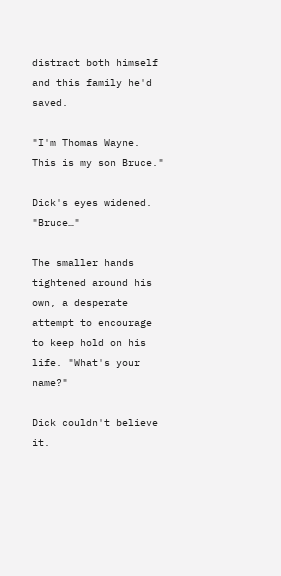distract both himself and this family he'd saved.

"I'm Thomas Wayne. This is my son Bruce."

Dick's eyes widened. "Bruce…"

The smaller hands tightened around his own, a desperate attempt to encourage to keep hold on his life. "What's your name?"

Dick couldn't believe it.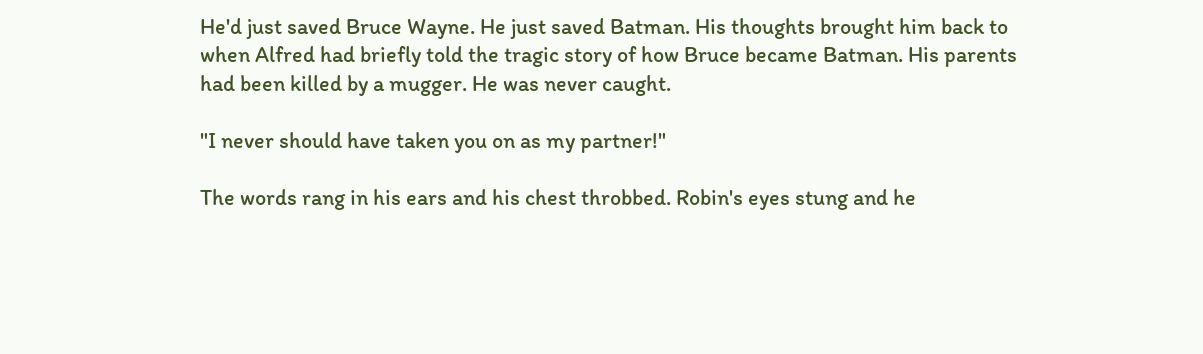He'd just saved Bruce Wayne. He just saved Batman. His thoughts brought him back to when Alfred had briefly told the tragic story of how Bruce became Batman. His parents had been killed by a mugger. He was never caught.

"I never should have taken you on as my partner!"

The words rang in his ears and his chest throbbed. Robin's eyes stung and he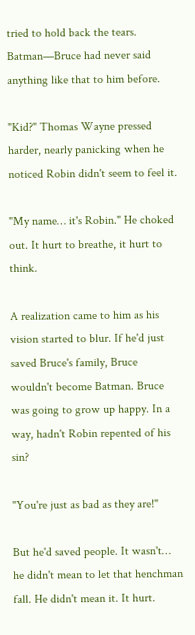tried to hold back the tears. Batman—Bruce had never said anything like that to him before.

"Kid?" Thomas Wayne pressed harder, nearly panicking when he noticed Robin didn't seem to feel it.

"My name… it's Robin." He choked out. It hurt to breathe, it hurt to think.

A realization came to him as his vision started to blur. If he'd just saved Bruce's family, Bruce wouldn't become Batman. Bruce was going to grow up happy. In a way, hadn't Robin repented of his sin?

"You're just as bad as they are!"

But he'd saved people. It wasn't… he didn't mean to let that henchman fall. He didn't mean it. It hurt.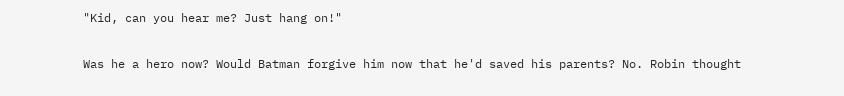"Kid, can you hear me? Just hang on!"


Was he a hero now? Would Batman forgive him now that he'd saved his parents? No. Robin thought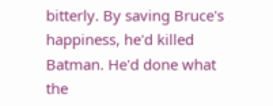bitterly. By saving Bruce's happiness, he'd killed Batman. He'd done what the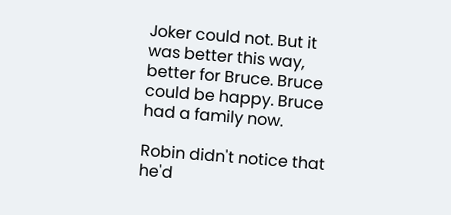Joker could not. But it was better this way, better for Bruce. Bruce could be happy. Bruce had a family now.

Robin didn't notice that he'd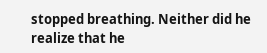stopped breathing. Neither did he realize that he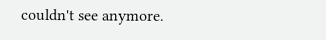couldn't see anymore.